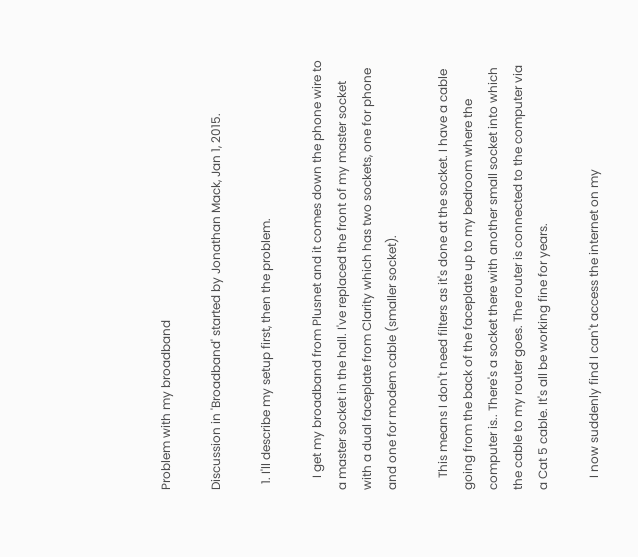Problem with my broadband

Discussion in 'Broadband' started by Jonathan Mack, Jan 1, 2015.

  1. I'll describe my setup first, then the problem.

    I get my broadband from Plusnet and it comes down the phone wire to a master socket in the hall. I've replaced the front of my master socket with a dual faceplate from Clarity which has two sockets, one for phone and one for modem cable (smaller socket).

    This means I don't need filters as it's done at the socket. I have a cable going from the back of the faceplate up to my bedroom where the computer is.. There's a socket there with another small socket into which the cable to my router goes. The router is connected to the computer via a Cat 5 cable. It's all be working fine for years.

    I now suddenly find I can't access the internet on my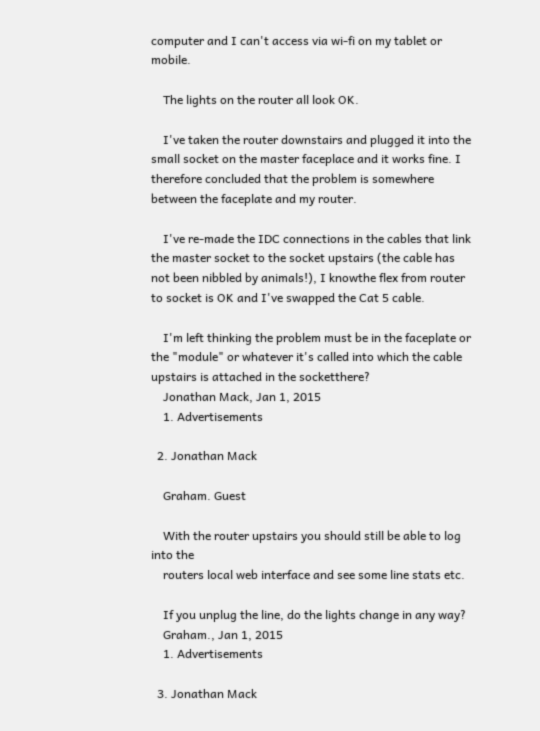computer and I can't access via wi-fi on my tablet or mobile.

    The lights on the router all look OK.

    I've taken the router downstairs and plugged it into the small socket on the master faceplace and it works fine. I therefore concluded that the problem is somewhere between the faceplate and my router.

    I've re-made the IDC connections in the cables that link the master socket to the socket upstairs (the cable has not been nibbled by animals!), I knowthe flex from router to socket is OK and I've swapped the Cat 5 cable.

    I'm left thinking the problem must be in the faceplate or the "module" or whatever it's called into which the cable upstairs is attached in the socketthere?
    Jonathan Mack, Jan 1, 2015
    1. Advertisements

  2. Jonathan Mack

    Graham. Guest

    With the router upstairs you should still be able to log into the
    routers local web interface and see some line stats etc.

    If you unplug the line, do the lights change in any way?
    Graham., Jan 1, 2015
    1. Advertisements

  3. Jonathan Mack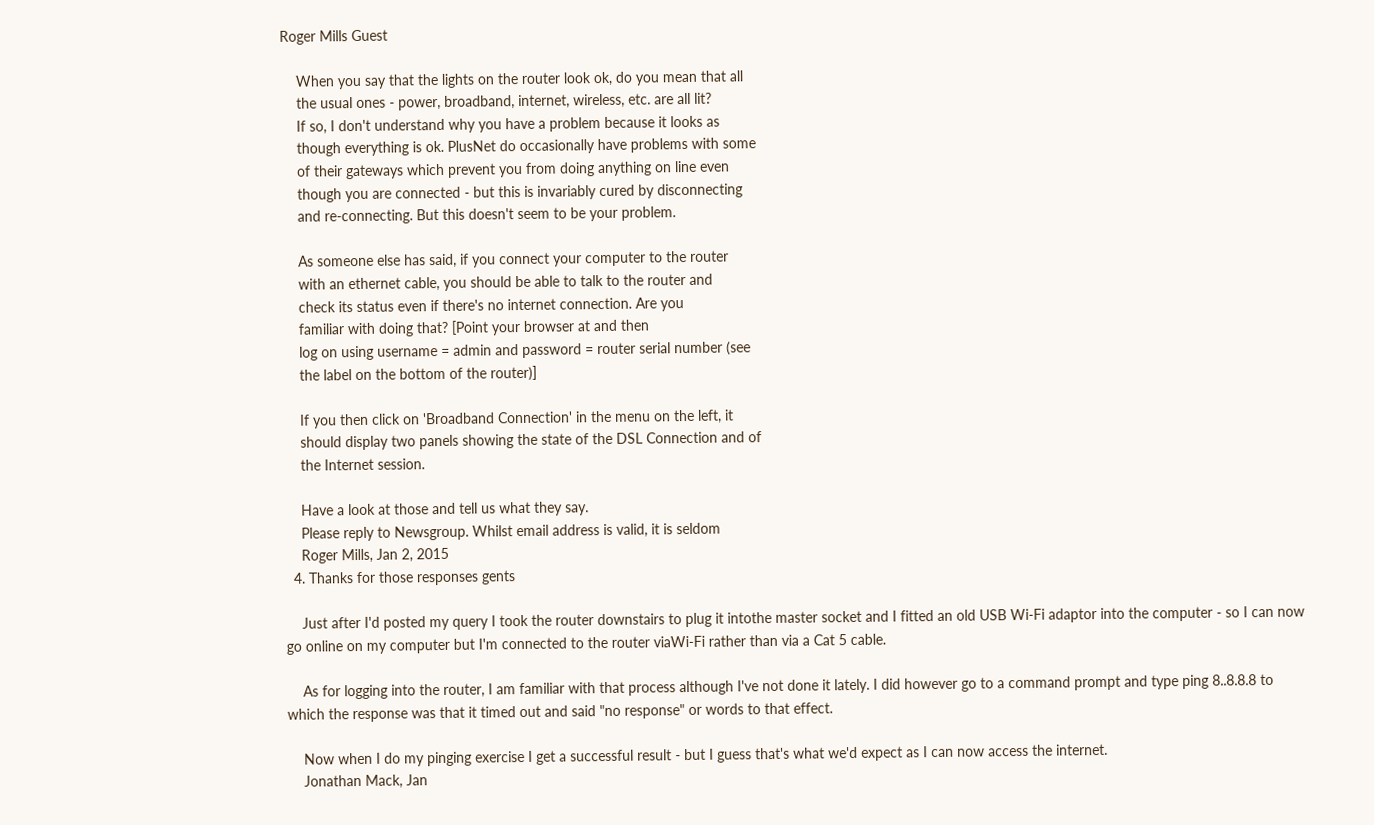Roger Mills Guest

    When you say that the lights on the router look ok, do you mean that all
    the usual ones - power, broadband, internet, wireless, etc. are all lit?
    If so, I don't understand why you have a problem because it looks as
    though everything is ok. PlusNet do occasionally have problems with some
    of their gateways which prevent you from doing anything on line even
    though you are connected - but this is invariably cured by disconnecting
    and re-connecting. But this doesn't seem to be your problem.

    As someone else has said, if you connect your computer to the router
    with an ethernet cable, you should be able to talk to the router and
    check its status even if there's no internet connection. Are you
    familiar with doing that? [Point your browser at and then
    log on using username = admin and password = router serial number (see
    the label on the bottom of the router)]

    If you then click on 'Broadband Connection' in the menu on the left, it
    should display two panels showing the state of the DSL Connection and of
    the Internet session.

    Have a look at those and tell us what they say.
    Please reply to Newsgroup. Whilst email address is valid, it is seldom
    Roger Mills, Jan 2, 2015
  4. Thanks for those responses gents

    Just after I'd posted my query I took the router downstairs to plug it intothe master socket and I fitted an old USB Wi-Fi adaptor into the computer - so I can now go online on my computer but I'm connected to the router viaWi-Fi rather than via a Cat 5 cable.

    As for logging into the router, I am familiar with that process although I've not done it lately. I did however go to a command prompt and type ping 8..8.8.8 to which the response was that it timed out and said "no response" or words to that effect.

    Now when I do my pinging exercise I get a successful result - but I guess that's what we'd expect as I can now access the internet.
    Jonathan Mack, Jan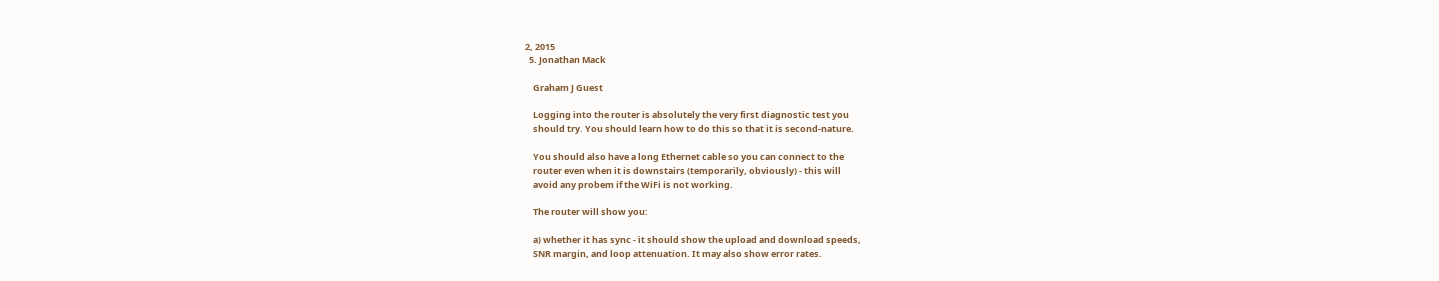2, 2015
  5. Jonathan Mack

    Graham J Guest

    Logging into the router is absolutely the very first diagnostic test you
    should try. You should learn how to do this so that it is second-nature.

    You should also have a long Ethernet cable so you can connect to the
    router even when it is downstairs (temporarily, obviously) - this will
    avoid any probem if the WiFi is not working.

    The router will show you:

    a) whether it has sync - it should show the upload and download speeds,
    SNR margin, and loop attenuation. It may also show error rates.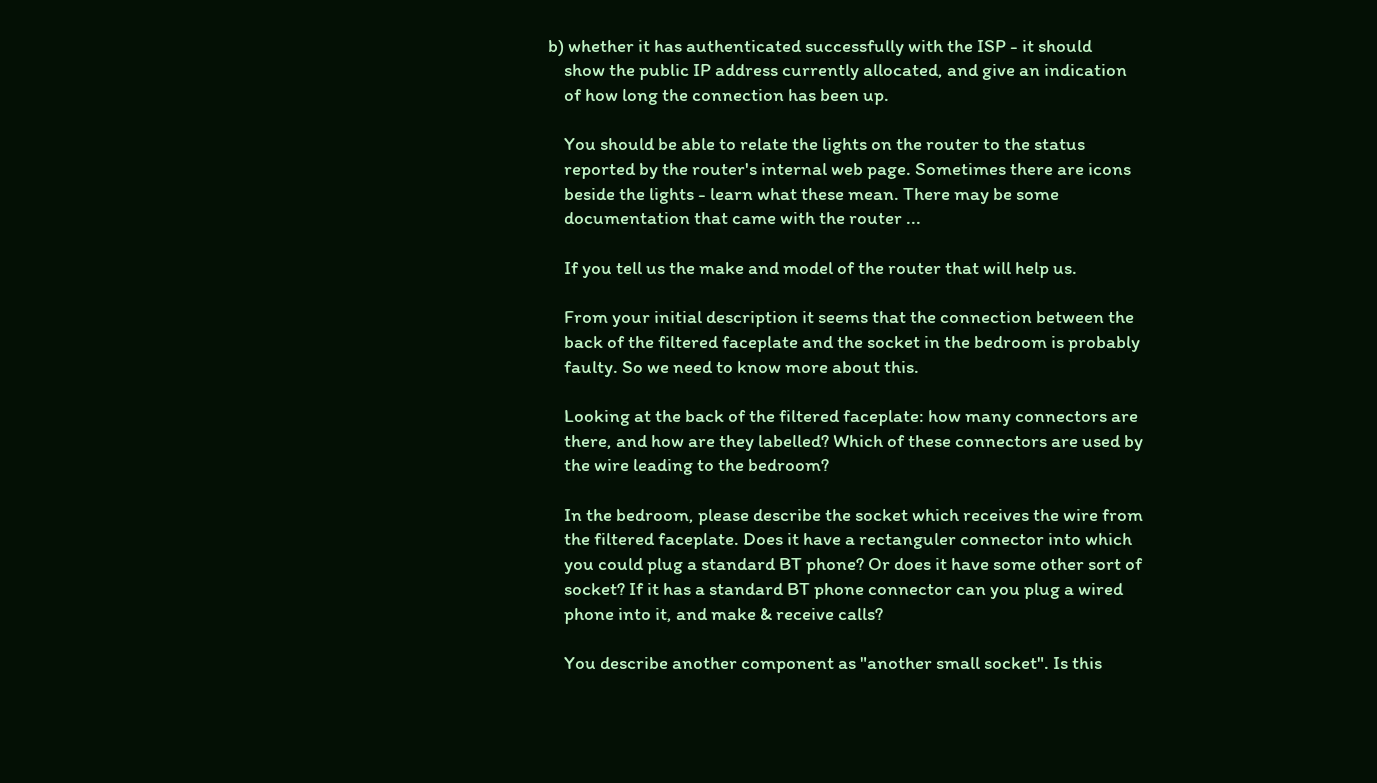b) whether it has authenticated successfully with the ISP - it should
    show the public IP address currently allocated, and give an indication
    of how long the connection has been up.

    You should be able to relate the lights on the router to the status
    reported by the router's internal web page. Sometimes there are icons
    beside the lights - learn what these mean. There may be some
    documentation that came with the router ...

    If you tell us the make and model of the router that will help us.

    From your initial description it seems that the connection between the
    back of the filtered faceplate and the socket in the bedroom is probably
    faulty. So we need to know more about this.

    Looking at the back of the filtered faceplate: how many connectors are
    there, and how are they labelled? Which of these connectors are used by
    the wire leading to the bedroom?

    In the bedroom, please describe the socket which receives the wire from
    the filtered faceplate. Does it have a rectanguler connector into which
    you could plug a standard BT phone? Or does it have some other sort of
    socket? If it has a standard BT phone connector can you plug a wired
    phone into it, and make & receive calls?

    You describe another component as "another small socket". Is this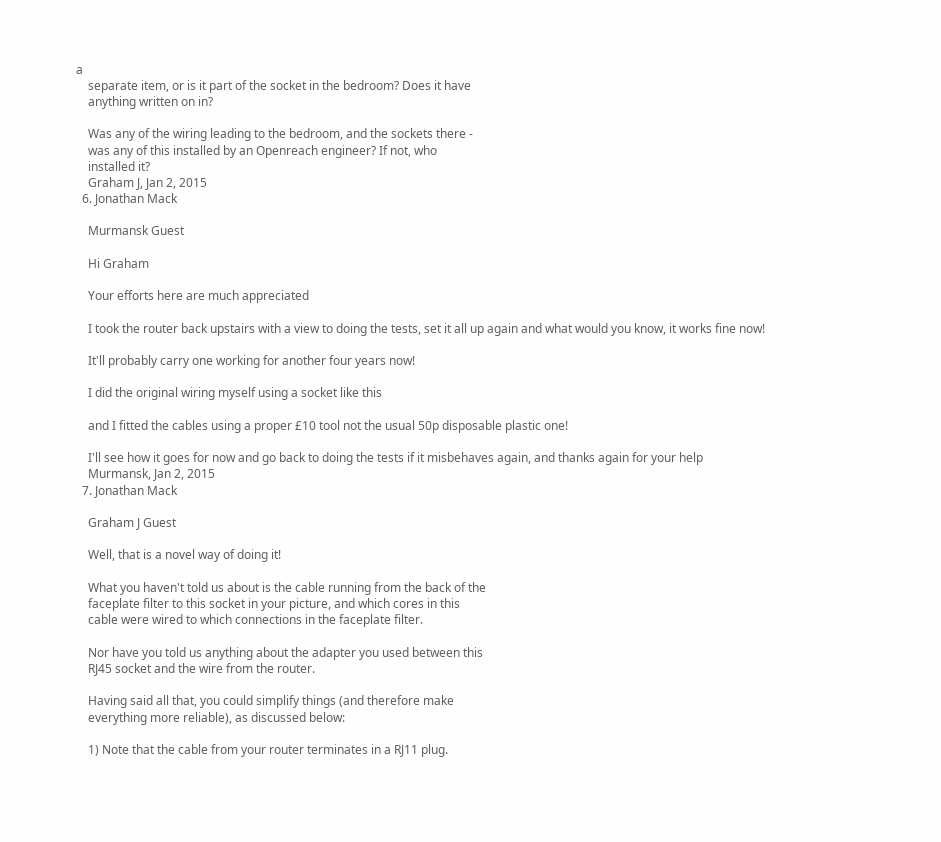a
    separate item, or is it part of the socket in the bedroom? Does it have
    anything written on in?

    Was any of the wiring leading to the bedroom, and the sockets there -
    was any of this installed by an Openreach engineer? If not, who
    installed it?
    Graham J, Jan 2, 2015
  6. Jonathan Mack

    Murmansk Guest

    Hi Graham

    Your efforts here are much appreciated

    I took the router back upstairs with a view to doing the tests, set it all up again and what would you know, it works fine now!

    It'll probably carry one working for another four years now!

    I did the original wiring myself using a socket like this

    and I fitted the cables using a proper £10 tool not the usual 50p disposable plastic one!

    I'll see how it goes for now and go back to doing the tests if it misbehaves again, and thanks again for your help
    Murmansk, Jan 2, 2015
  7. Jonathan Mack

    Graham J Guest

    Well, that is a novel way of doing it!

    What you haven't told us about is the cable running from the back of the
    faceplate filter to this socket in your picture, and which cores in this
    cable were wired to which connections in the faceplate filter.

    Nor have you told us anything about the adapter you used between this
    RJ45 socket and the wire from the router.

    Having said all that, you could simplify things (and therefore make
    everything more reliable), as discussed below:

    1) Note that the cable from your router terminates in a RJ11 plug.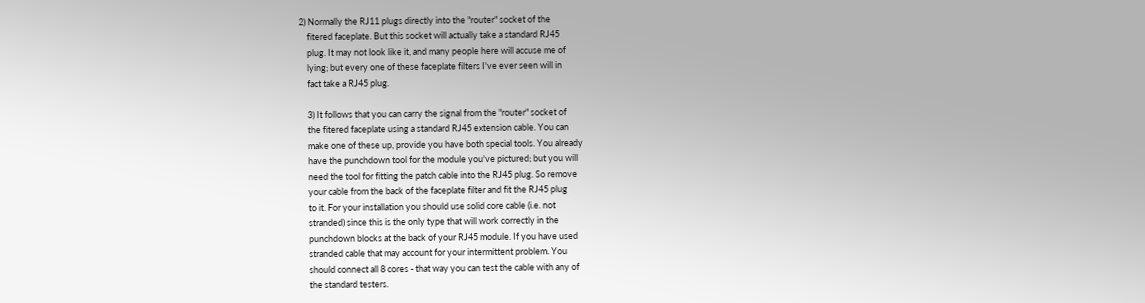2) Normally the RJ11 plugs directly into the "router" socket of the
    fitered faceplate. But this socket will actually take a standard RJ45
    plug. It may not look like it, and many people here will accuse me of
    lying; but every one of these faceplate filters I've ever seen will in
    fact take a RJ45 plug.

    3) It follows that you can carry the signal from the "router" socket of
    the fitered faceplate using a standard RJ45 extension cable. You can
    make one of these up, provide you have both special tools. You already
    have the punchdown tool for the module you've pictured; but you will
    need the tool for fitting the patch cable into the RJ45 plug. So remove
    your cable from the back of the faceplate filter and fit the RJ45 plug
    to it. For your installation you should use solid core cable (i.e. not
    stranded) since this is the only type that will work correctly in the
    punchdown blocks at the back of your RJ45 module. If you have used
    stranded cable that may account for your intermittent problem. You
    should connect all 8 cores - that way you can test the cable with any of
    the standard testers.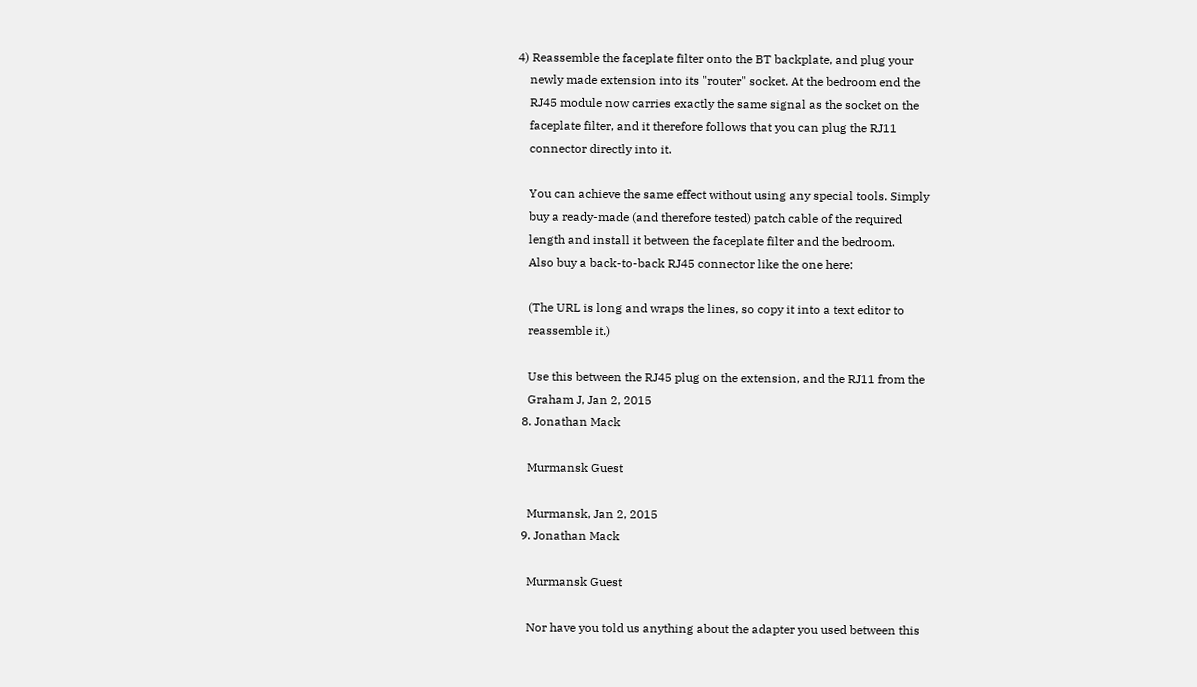4) Reassemble the faceplate filter onto the BT backplate, and plug your
    newly made extension into its "router" socket. At the bedroom end the
    RJ45 module now carries exactly the same signal as the socket on the
    faceplate filter, and it therefore follows that you can plug the RJ11
    connector directly into it.

    You can achieve the same effect without using any special tools. Simply
    buy a ready-made (and therefore tested) patch cable of the required
    length and install it between the faceplate filter and the bedroom.
    Also buy a back-to-back RJ45 connector like the one here:

    (The URL is long and wraps the lines, so copy it into a text editor to
    reassemble it.)

    Use this between the RJ45 plug on the extension, and the RJ11 from the
    Graham J, Jan 2, 2015
  8. Jonathan Mack

    Murmansk Guest

    Murmansk, Jan 2, 2015
  9. Jonathan Mack

    Murmansk Guest

    Nor have you told us anything about the adapter you used between this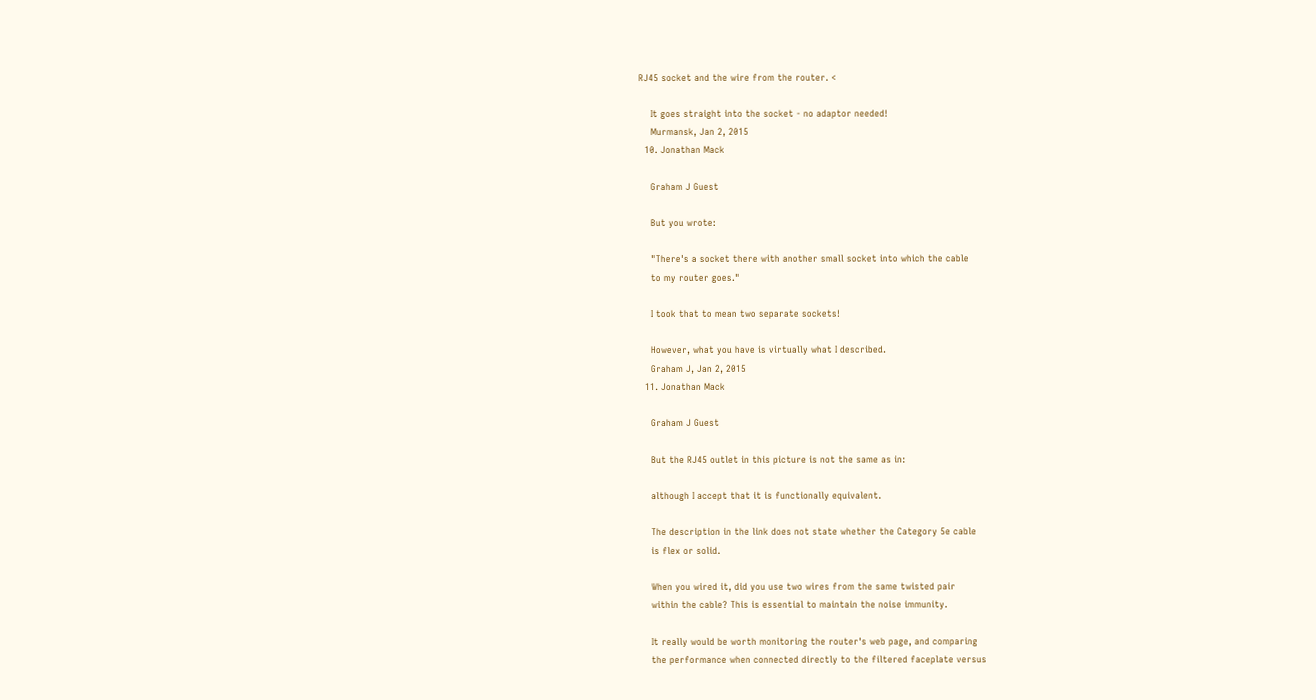RJ45 socket and the wire from the router. <

    It goes straight into the socket - no adaptor needed!
    Murmansk, Jan 2, 2015
  10. Jonathan Mack

    Graham J Guest

    But you wrote:

    "There's a socket there with another small socket into which the cable
    to my router goes."

    I took that to mean two separate sockets!

    However, what you have is virtually what I described.
    Graham J, Jan 2, 2015
  11. Jonathan Mack

    Graham J Guest

    But the RJ45 outlet in this picture is not the same as in:

    although I accept that it is functionally equivalent.

    The description in the link does not state whether the Category 5e cable
    is flex or solid.

    When you wired it, did you use two wires from the same twisted pair
    within the cable? This is essential to maintain the noise immunity.

    It really would be worth monitoring the router's web page, and comparing
    the performance when connected directly to the filtered faceplate versus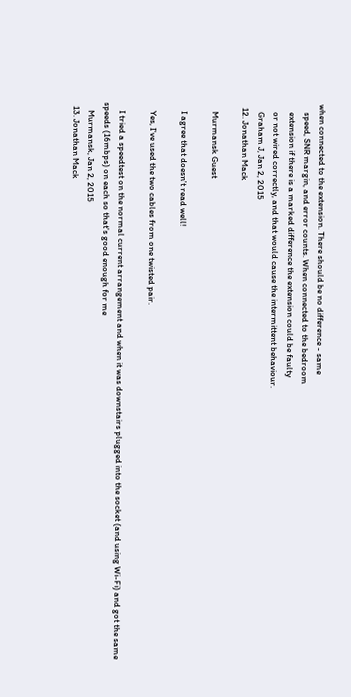when connected to the extension. There should be no difference - same
    speed, SNR margin, and error counts. When connected to the bedroom
    extension if there is a marked difference the extension could be faulty
    or not wired correctly, and that would cause the intermittent behaviour.
    Graham J, Jan 2, 2015
  12. Jonathan Mack

    Murmansk Guest

    I agree that doesn't read well!

    Yes, I've used the two cables from one twisted pair.

    I tried a speedtest on the normal current arrangement and when it was downstairs plugged into the socket (and using Wi-Fi) and got the same speeds (16mbps) on each so that's good enough for me
    Murmansk, Jan 2, 2015
  13. Jonathan Mack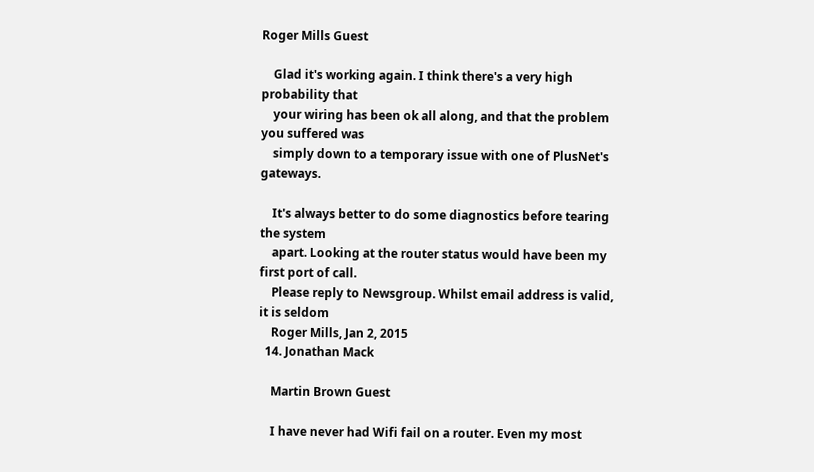Roger Mills Guest

    Glad it's working again. I think there's a very high probability that
    your wiring has been ok all along, and that the problem you suffered was
    simply down to a temporary issue with one of PlusNet's gateways.

    It's always better to do some diagnostics before tearing the system
    apart. Looking at the router status would have been my first port of call.
    Please reply to Newsgroup. Whilst email address is valid, it is seldom
    Roger Mills, Jan 2, 2015
  14. Jonathan Mack

    Martin Brown Guest

    I have never had Wifi fail on a router. Even my most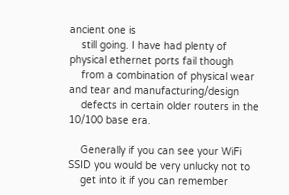ancient one is
    still going. I have had plenty of physical ethernet ports fail though
    from a combination of physical wear and tear and manufacturing/design
    defects in certain older routers in the 10/100 base era.

    Generally if you can see your WiFi SSID you would be very unlucky not to
    get into it if you can remember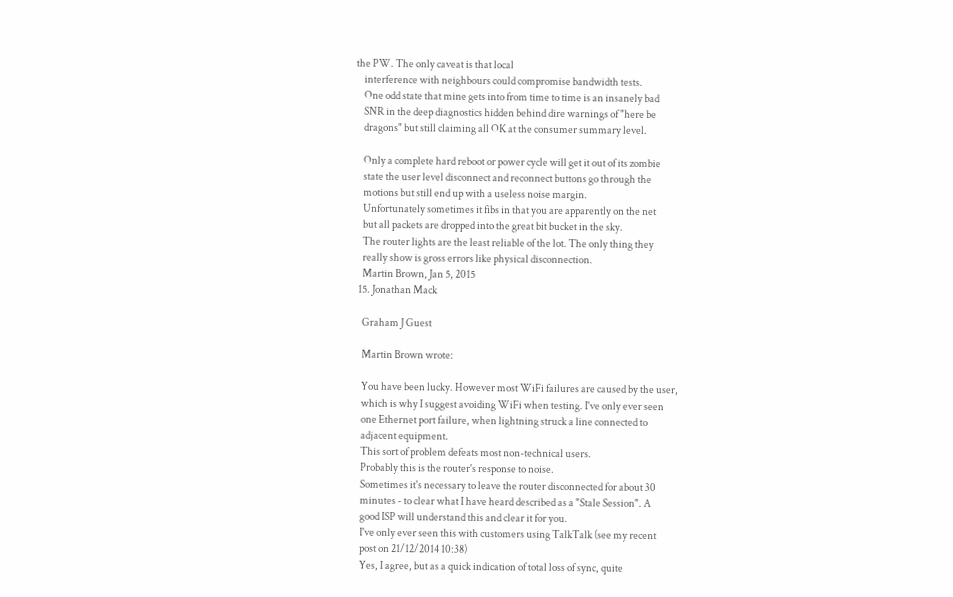the PW. The only caveat is that local
    interference with neighbours could compromise bandwidth tests.
    One odd state that mine gets into from time to time is an insanely bad
    SNR in the deep diagnostics hidden behind dire warnings of "here be
    dragons" but still claiming all OK at the consumer summary level.

    Only a complete hard reboot or power cycle will get it out of its zombie
    state the user level disconnect and reconnect buttons go through the
    motions but still end up with a useless noise margin.
    Unfortunately sometimes it fibs in that you are apparently on the net
    but all packets are dropped into the great bit bucket in the sky.
    The router lights are the least reliable of the lot. The only thing they
    really show is gross errors like physical disconnection.
    Martin Brown, Jan 5, 2015
  15. Jonathan Mack

    Graham J Guest

    Martin Brown wrote:

    You have been lucky. However most WiFi failures are caused by the user,
    which is why I suggest avoiding WiFi when testing. I've only ever seen
    one Ethernet port failure, when lightning struck a line connected to
    adjacent equipment.
    This sort of problem defeats most non-technical users.
    Probably this is the router's response to noise.
    Sometimes it's necessary to leave the router disconnected for about 30
    minutes - to clear what I have heard described as a "Stale Session". A
    good ISP will understand this and clear it for you.
    I've only ever seen this with customers using TalkTalk (see my recent
    post on 21/12/2014 10:38)
    Yes, I agree, but as a quick indication of total loss of sync, quite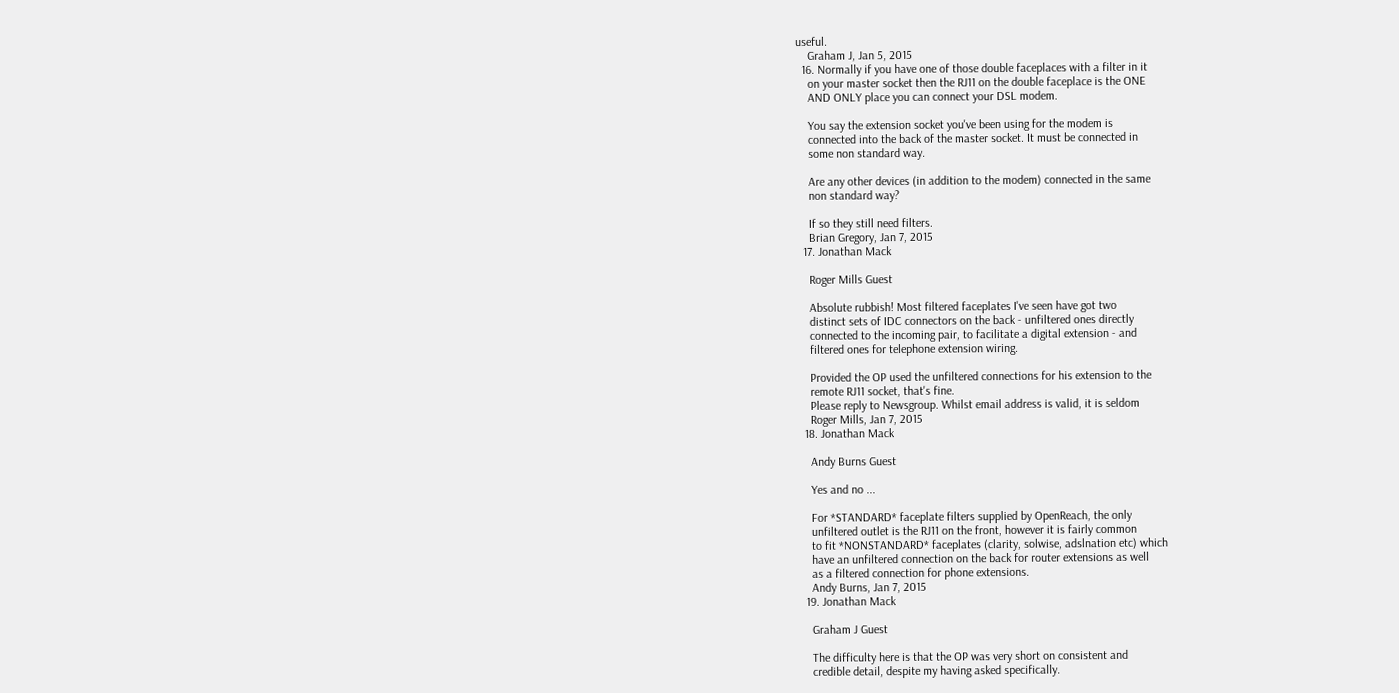useful.
    Graham J, Jan 5, 2015
  16. Normally if you have one of those double faceplaces with a filter in it
    on your master socket then the RJ11 on the double faceplace is the ONE
    AND ONLY place you can connect your DSL modem.

    You say the extension socket you've been using for the modem is
    connected into the back of the master socket. It must be connected in
    some non standard way.

    Are any other devices (in addition to the modem) connected in the same
    non standard way?

    If so they still need filters.
    Brian Gregory, Jan 7, 2015
  17. Jonathan Mack

    Roger Mills Guest

    Absolute rubbish! Most filtered faceplates I've seen have got two
    distinct sets of IDC connectors on the back - unfiltered ones directly
    connected to the incoming pair, to facilitate a digital extension - and
    filtered ones for telephone extension wiring.

    Provided the OP used the unfiltered connections for his extension to the
    remote RJ11 socket, that's fine.
    Please reply to Newsgroup. Whilst email address is valid, it is seldom
    Roger Mills, Jan 7, 2015
  18. Jonathan Mack

    Andy Burns Guest

    Yes and no ...

    For *STANDARD* faceplate filters supplied by OpenReach, the only
    unfiltered outlet is the RJ11 on the front, however it is fairly common
    to fit *NONSTANDARD* faceplates (clarity, solwise, adslnation etc) which
    have an unfiltered connection on the back for router extensions as well
    as a filtered connection for phone extensions.
    Andy Burns, Jan 7, 2015
  19. Jonathan Mack

    Graham J Guest

    The difficulty here is that the OP was very short on consistent and
    credible detail, despite my having asked specifically.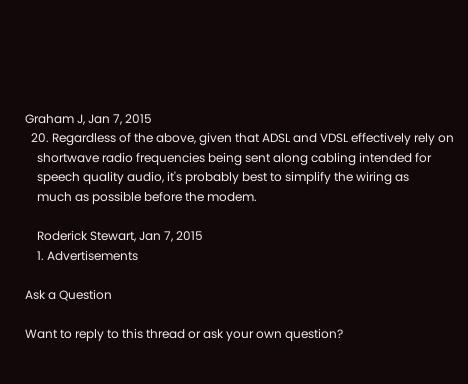Graham J, Jan 7, 2015
  20. Regardless of the above, given that ADSL and VDSL effectively rely on
    shortwave radio frequencies being sent along cabling intended for
    speech quality audio, it's probably best to simplify the wiring as
    much as possible before the modem.

    Roderick Stewart, Jan 7, 2015
    1. Advertisements

Ask a Question

Want to reply to this thread or ask your own question?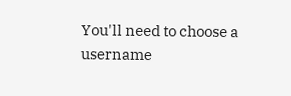You'll need to choose a username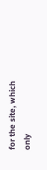for the site, which only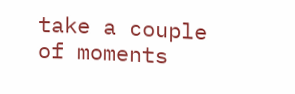take a couple of moments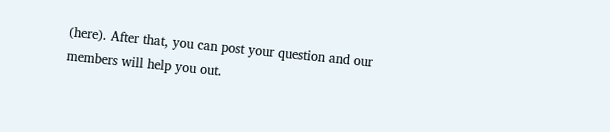(here). After that, you can post your question and our members will help you out.